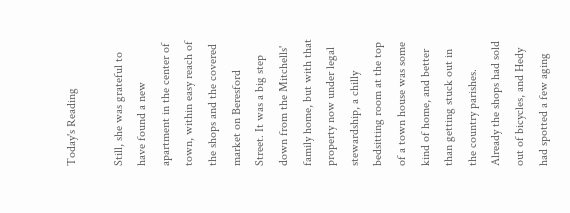Today's Reading

Still, she was grateful to have found a new apartment in the center of town, within easy reach of the shops and the covered market on Beresford Street. It was a big step down from the Mitchells' family home, but with that property now under legal stewardship, a chilly bedsitting room at the top of a town house was some kind of home, and better than getting stuck out in the country parishes. Already the shops had sold out of bicycles, and Hedy had spotted a few aging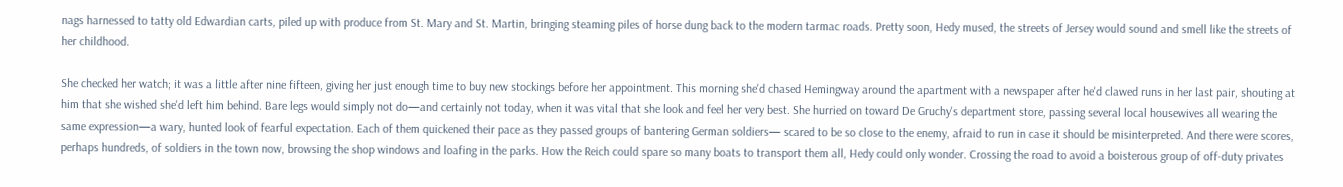nags harnessed to tatty old Edwardian carts, piled up with produce from St. Mary and St. Martin, bringing steaming piles of horse dung back to the modern tarmac roads. Pretty soon, Hedy mused, the streets of Jersey would sound and smell like the streets of her childhood.

She checked her watch; it was a little after nine fifteen, giving her just enough time to buy new stockings before her appointment. This morning she'd chased Hemingway around the apartment with a newspaper after he'd clawed runs in her last pair, shouting at him that she wished she'd left him behind. Bare legs would simply not do—and certainly not today, when it was vital that she look and feel her very best. She hurried on toward De Gruchy's department store, passing several local housewives all wearing the same expression—a wary, hunted look of fearful expectation. Each of them quickened their pace as they passed groups of bantering German soldiers— scared to be so close to the enemy, afraid to run in case it should be misinterpreted. And there were scores, perhaps hundreds, of soldiers in the town now, browsing the shop windows and loafing in the parks. How the Reich could spare so many boats to transport them all, Hedy could only wonder. Crossing the road to avoid a boisterous group of off-duty privates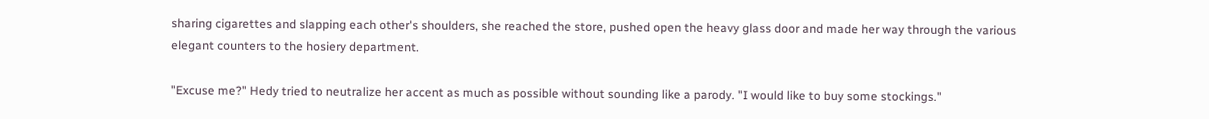sharing cigarettes and slapping each other's shoulders, she reached the store, pushed open the heavy glass door and made her way through the various elegant counters to the hosiery department.

"Excuse me?" Hedy tried to neutralize her accent as much as possible without sounding like a parody. "I would like to buy some stockings."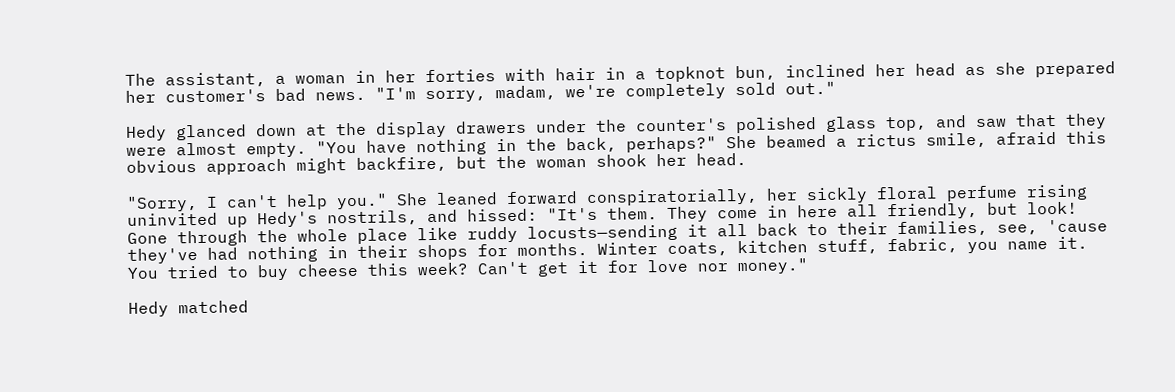The assistant, a woman in her forties with hair in a topknot bun, inclined her head as she prepared her customer's bad news. "I'm sorry, madam, we're completely sold out."

Hedy glanced down at the display drawers under the counter's polished glass top, and saw that they were almost empty. "You have nothing in the back, perhaps?" She beamed a rictus smile, afraid this obvious approach might backfire, but the woman shook her head.

"Sorry, I can't help you." She leaned forward conspiratorially, her sickly floral perfume rising uninvited up Hedy's nostrils, and hissed: "It's them. They come in here all friendly, but look! Gone through the whole place like ruddy locusts—sending it all back to their families, see, 'cause they've had nothing in their shops for months. Winter coats, kitchen stuff, fabric, you name it. You tried to buy cheese this week? Can't get it for love nor money."

Hedy matched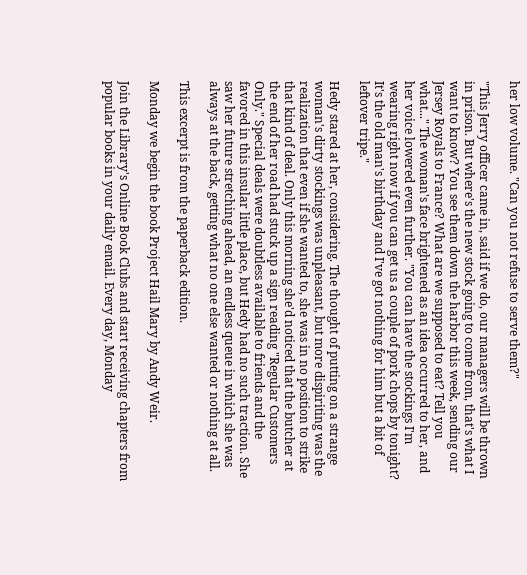her low volume. "Can you not refuse to serve them?"

"This Jerry officer came in, said if we do, our managers will be thrown in prison. But where's the new stock going to come from, that's what I want to know? You see them down the harbor this week, sending our Jersey Royals to France? What are we supposed to eat? Tell you what..." The woman's face brightened as an idea occurred to her, and her voice lowered even further. "You can have the stockings I'm wearing right now if you can get us a couple of pork chops by tonight? It's the old man's birthday and I've got nothing for him but a bit of leftover tripe."

Hedy stared at her, considering. The thought of putting on a strange woman's dirty stockings was unpleasant, but more dispiriting was the realization that even if she wanted to, she was in no position to strike that kind of deal. Only this morning she'd noticed that the butcher at the end of her road had stuck up a sign reading "Regular Customers Only." Special deals were doubtless available to friends and the favored in this insular little place, but Hedy had no such traction. She saw her future stretching ahead, an endless queue in which she was always at the back, getting what no one else wanted or nothing at all.

This excerpt is from the paperback edition.

Monday we begin the book Project Hail Mary by Andy Weir.

Join the Library's Online Book Clubs and start receiving chapters from popular books in your daily email. Every day, Monday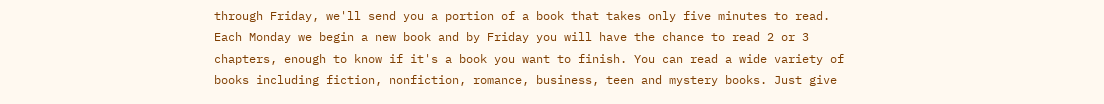through Friday, we'll send you a portion of a book that takes only five minutes to read. Each Monday we begin a new book and by Friday you will have the chance to read 2 or 3 chapters, enough to know if it's a book you want to finish. You can read a wide variety of books including fiction, nonfiction, romance, business, teen and mystery books. Just give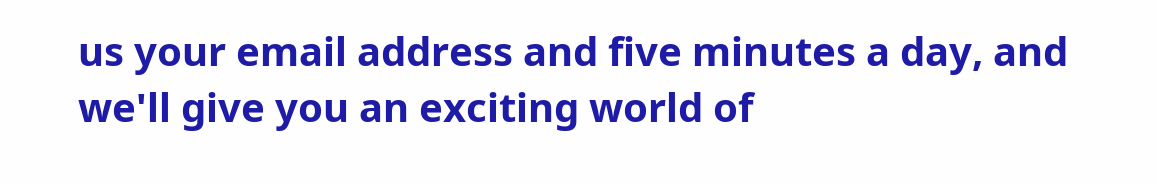us your email address and five minutes a day, and we'll give you an exciting world of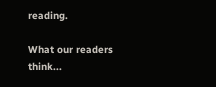reading.

What our readers think...